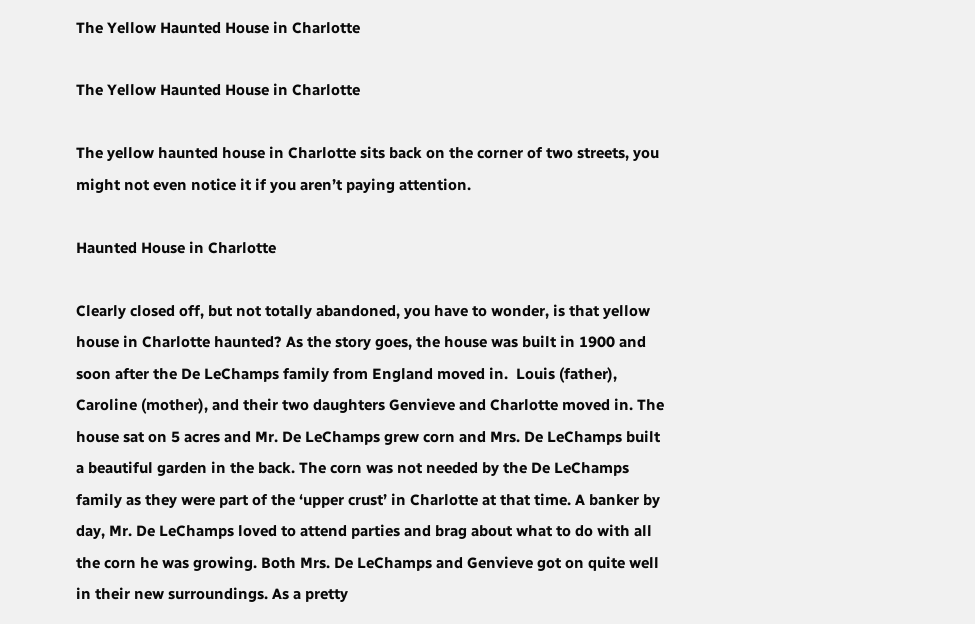The Yellow Haunted House in Charlotte

The Yellow Haunted House in Charlotte

The yellow haunted house in Charlotte sits back on the corner of two streets, you might not even notice it if you aren’t paying attention.

Haunted House in Charlotte

Clearly closed off, but not totally abandoned, you have to wonder, is that yellow house in Charlotte haunted? As the story goes, the house was built in 1900 and soon after the De LeChamps family from England moved in.  Louis (father), Caroline (mother), and their two daughters Genvieve and Charlotte moved in. The house sat on 5 acres and Mr. De LeChamps grew corn and Mrs. De LeChamps built a beautiful garden in the back. The corn was not needed by the De LeChamps family as they were part of the ‘upper crust’ in Charlotte at that time. A banker by day, Mr. De LeChamps loved to attend parties and brag about what to do with all the corn he was growing. Both Mrs. De LeChamps and Genvieve got on quite well in their new surroundings. As a pretty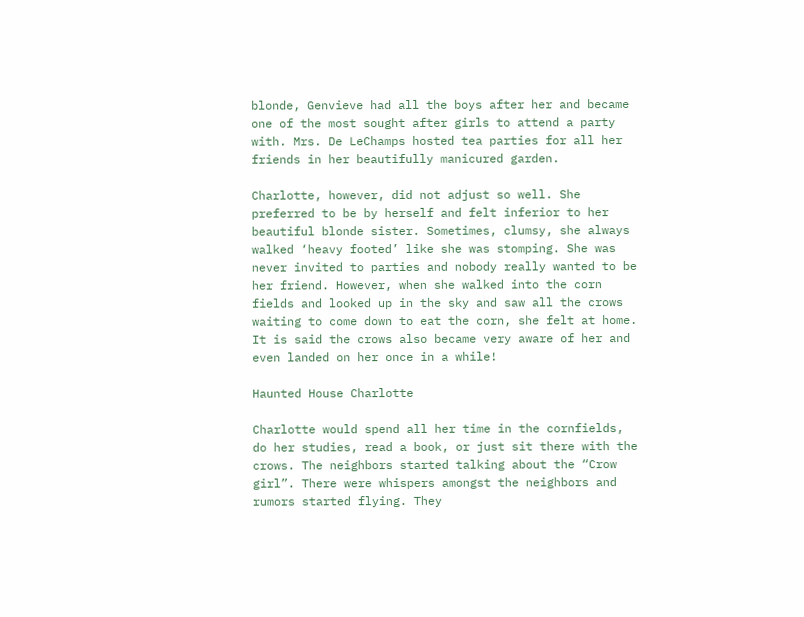blonde, Genvieve had all the boys after her and became one of the most sought after girls to attend a party with. Mrs. De LeChamps hosted tea parties for all her friends in her beautifully manicured garden.

Charlotte, however, did not adjust so well. She preferred to be by herself and felt inferior to her beautiful blonde sister. Sometimes, clumsy, she always walked ‘heavy footed’ like she was stomping. She was never invited to parties and nobody really wanted to be her friend. However, when she walked into the corn fields and looked up in the sky and saw all the crows waiting to come down to eat the corn, she felt at home. It is said the crows also became very aware of her and even landed on her once in a while!

Haunted House Charlotte

Charlotte would spend all her time in the cornfields, do her studies, read a book, or just sit there with the crows. The neighbors started talking about the “Crow girl”. There were whispers amongst the neighbors and rumors started flying. They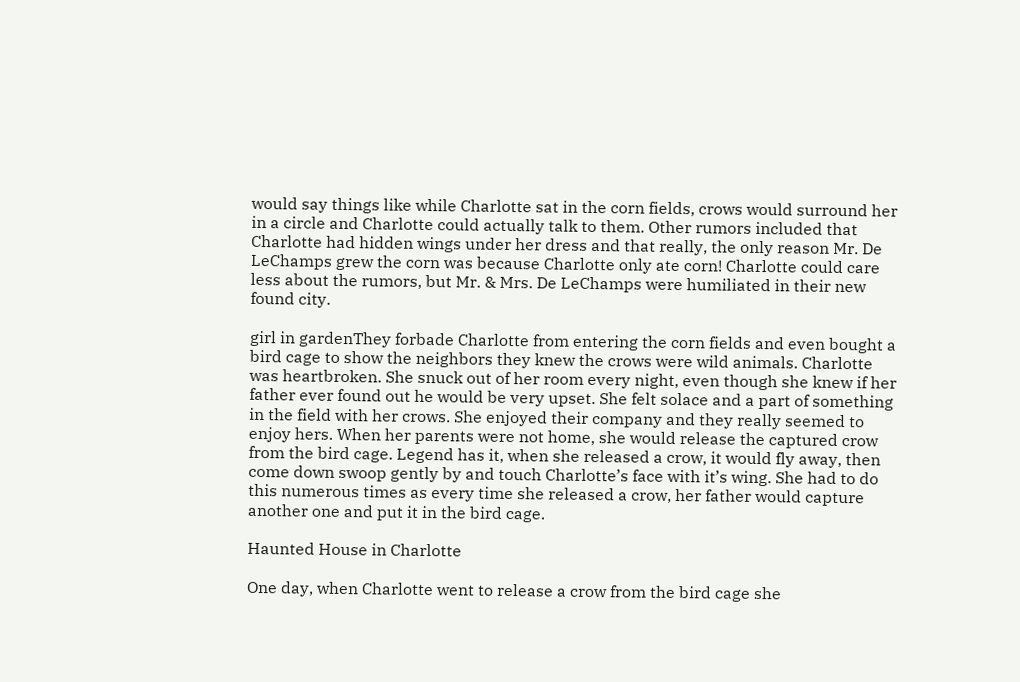would say things like while Charlotte sat in the corn fields, crows would surround her in a circle and Charlotte could actually talk to them. Other rumors included that Charlotte had hidden wings under her dress and that really, the only reason Mr. De LeChamps grew the corn was because Charlotte only ate corn! Charlotte could care less about the rumors, but Mr. & Mrs. De LeChamps were humiliated in their new found city.

girl in gardenThey forbade Charlotte from entering the corn fields and even bought a bird cage to show the neighbors they knew the crows were wild animals. Charlotte was heartbroken. She snuck out of her room every night, even though she knew if her father ever found out he would be very upset. She felt solace and a part of something in the field with her crows. She enjoyed their company and they really seemed to enjoy hers. When her parents were not home, she would release the captured crow from the bird cage. Legend has it, when she released a crow, it would fly away, then come down swoop gently by and touch Charlotte’s face with it’s wing. She had to do this numerous times as every time she released a crow, her father would capture another one and put it in the bird cage.

Haunted House in Charlotte

One day, when Charlotte went to release a crow from the bird cage she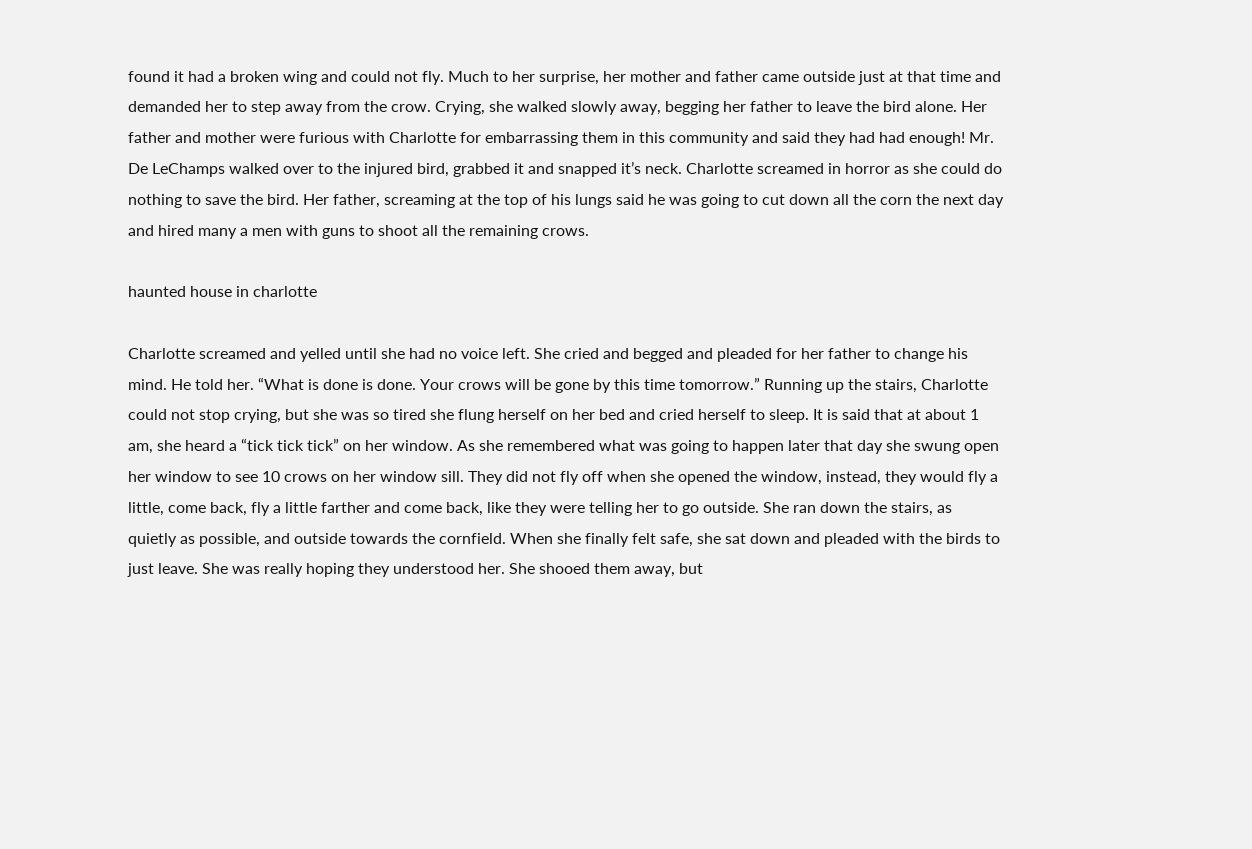found it had a broken wing and could not fly. Much to her surprise, her mother and father came outside just at that time and demanded her to step away from the crow. Crying, she walked slowly away, begging her father to leave the bird alone. Her father and mother were furious with Charlotte for embarrassing them in this community and said they had had enough! Mr. De LeChamps walked over to the injured bird, grabbed it and snapped it’s neck. Charlotte screamed in horror as she could do nothing to save the bird. Her father, screaming at the top of his lungs said he was going to cut down all the corn the next day and hired many a men with guns to shoot all the remaining crows.

haunted house in charlotte

Charlotte screamed and yelled until she had no voice left. She cried and begged and pleaded for her father to change his mind. He told her. “What is done is done. Your crows will be gone by this time tomorrow.” Running up the stairs, Charlotte could not stop crying, but she was so tired she flung herself on her bed and cried herself to sleep. It is said that at about 1 am, she heard a “tick tick tick” on her window. As she remembered what was going to happen later that day she swung open her window to see 10 crows on her window sill. They did not fly off when she opened the window, instead, they would fly a little, come back, fly a little farther and come back, like they were telling her to go outside. She ran down the stairs, as quietly as possible, and outside towards the cornfield. When she finally felt safe, she sat down and pleaded with the birds to just leave. She was really hoping they understood her. She shooed them away, but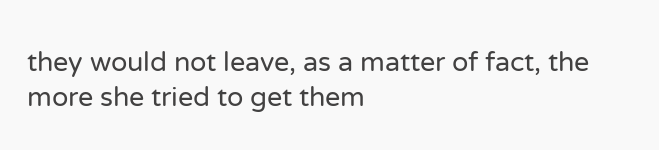they would not leave, as a matter of fact, the more she tried to get them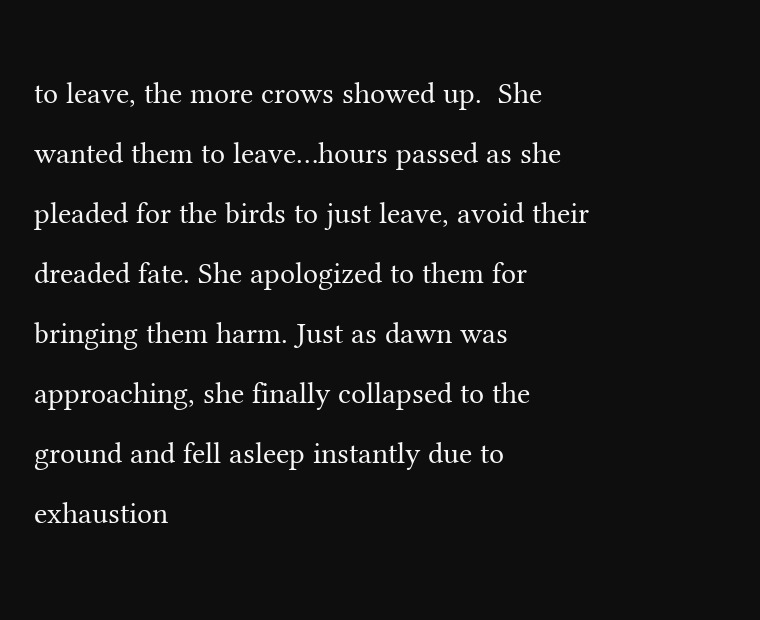to leave, the more crows showed up.  She wanted them to leave…hours passed as she pleaded for the birds to just leave, avoid their dreaded fate. She apologized to them for bringing them harm. Just as dawn was approaching, she finally collapsed to the ground and fell asleep instantly due to exhaustion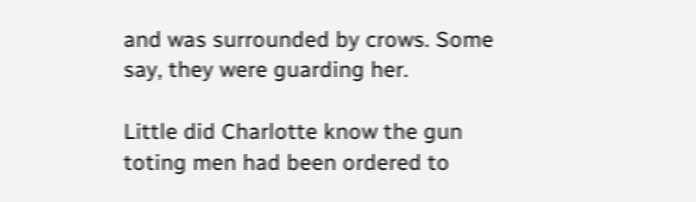and was surrounded by crows. Some say, they were guarding her.

Little did Charlotte know the gun toting men had been ordered to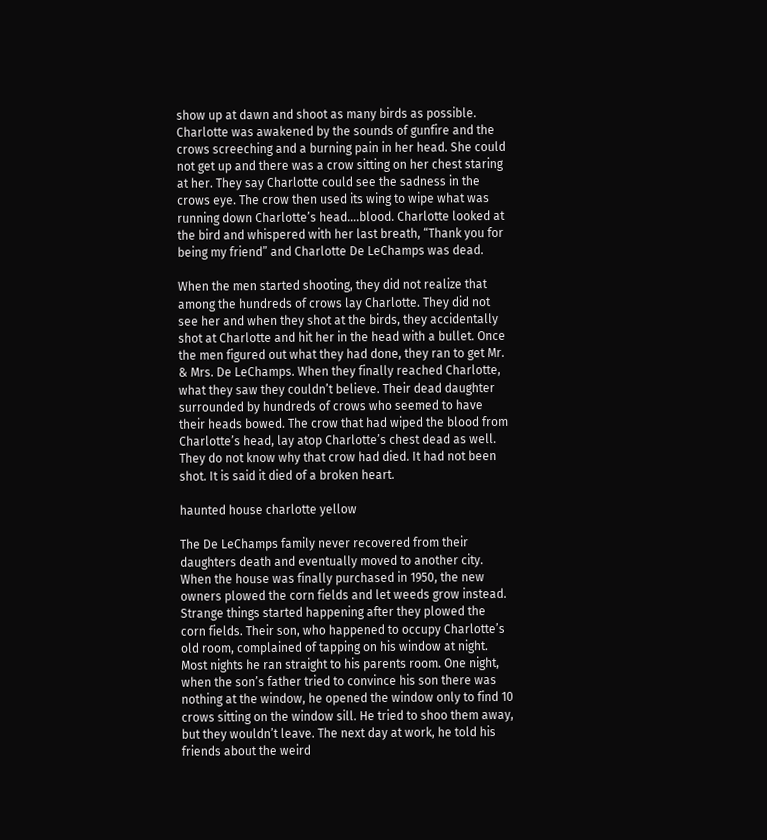show up at dawn and shoot as many birds as possible. Charlotte was awakened by the sounds of gunfire and the crows screeching and a burning pain in her head. She could not get up and there was a crow sitting on her chest staring at her. They say Charlotte could see the sadness in the crows eye. The crow then used its wing to wipe what was running down Charlotte’s head….blood. Charlotte looked at the bird and whispered with her last breath, “Thank you for being my friend” and Charlotte De LeChamps was dead.

When the men started shooting, they did not realize that among the hundreds of crows lay Charlotte. They did not see her and when they shot at the birds, they accidentally shot at Charlotte and hit her in the head with a bullet. Once the men figured out what they had done, they ran to get Mr. & Mrs. De LeChamps. When they finally reached Charlotte, what they saw they couldn’t believe. Their dead daughter surrounded by hundreds of crows who seemed to have their heads bowed. The crow that had wiped the blood from Charlotte’s head, lay atop Charlotte’s chest dead as well. They do not know why that crow had died. It had not been shot. It is said it died of a broken heart.

haunted house charlotte yellow

The De LeChamps family never recovered from their daughters death and eventually moved to another city. When the house was finally purchased in 1950, the new owners plowed the corn fields and let weeds grow instead. Strange things started happening after they plowed the corn fields. Their son, who happened to occupy Charlotte’s old room, complained of tapping on his window at night. Most nights he ran straight to his parents room. One night, when the son’s father tried to convince his son there was nothing at the window, he opened the window only to find 10 crows sitting on the window sill. He tried to shoo them away, but they wouldn’t leave. The next day at work, he told his friends about the weird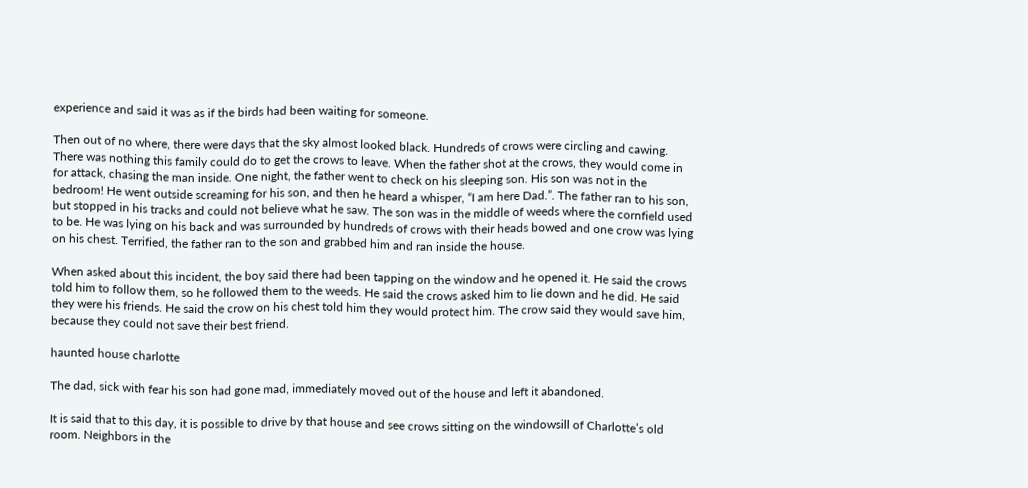experience and said it was as if the birds had been waiting for someone.

Then out of no where, there were days that the sky almost looked black. Hundreds of crows were circling and cawing. There was nothing this family could do to get the crows to leave. When the father shot at the crows, they would come in for attack, chasing the man inside. One night, the father went to check on his sleeping son. His son was not in the bedroom! He went outside screaming for his son, and then he heard a whisper, “I am here Dad.”. The father ran to his son, but stopped in his tracks and could not believe what he saw. The son was in the middle of weeds where the cornfield used to be. He was lying on his back and was surrounded by hundreds of crows with their heads bowed and one crow was lying on his chest. Terrified, the father ran to the son and grabbed him and ran inside the house.

When asked about this incident, the boy said there had been tapping on the window and he opened it. He said the crows told him to follow them, so he followed them to the weeds. He said the crows asked him to lie down and he did. He said they were his friends. He said the crow on his chest told him they would protect him. The crow said they would save him, because they could not save their best friend.

haunted house charlotte

The dad, sick with fear his son had gone mad, immediately moved out of the house and left it abandoned.

It is said that to this day, it is possible to drive by that house and see crows sitting on the windowsill of Charlotte’s old room. Neighbors in the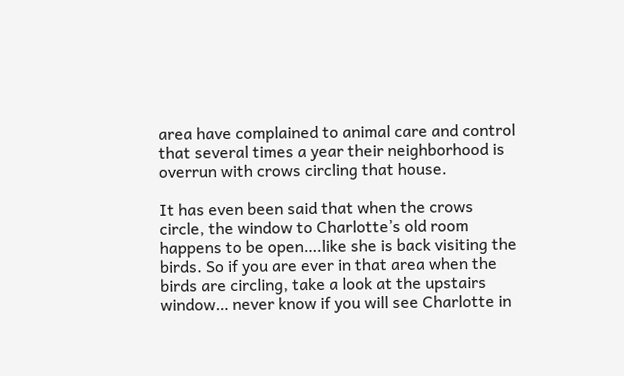area have complained to animal care and control that several times a year their neighborhood is overrun with crows circling that house.

It has even been said that when the crows circle, the window to Charlotte’s old room happens to be open….like she is back visiting the birds. So if you are ever in that area when the birds are circling, take a look at the upstairs window… never know if you will see Charlotte in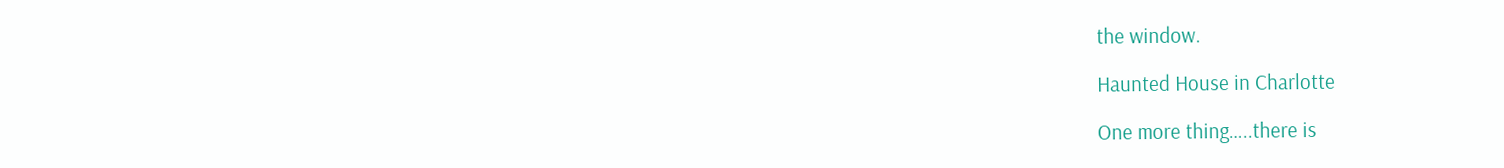the window.

Haunted House in Charlotte

One more thing…..there is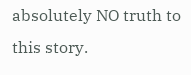absolutely NO truth to this story.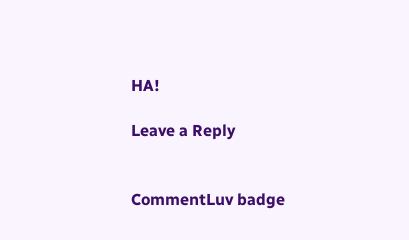HA!

Leave a Reply


CommentLuv badge